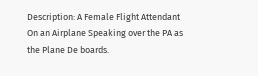Description: A Female Flight Attendant On an Airplane Speaking over the PA as the Plane De boards.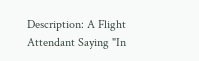Description: A Flight Attendant Saying "In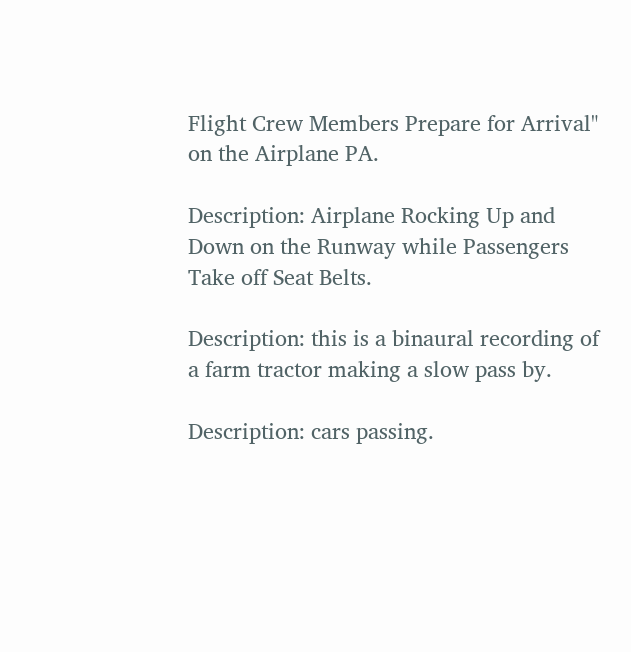Flight Crew Members Prepare for Arrival" on the Airplane PA.

Description: Airplane Rocking Up and Down on the Runway while Passengers Take off Seat Belts.

Description: this is a binaural recording of a farm tractor making a slow pass by.

Description: cars passing.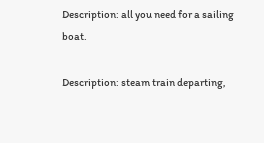Description: all you need for a sailing boat.

Description: steam train departing,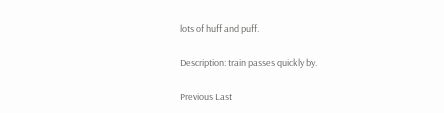lots of huff and puff.

Description: train passes quickly by.

Previous Last